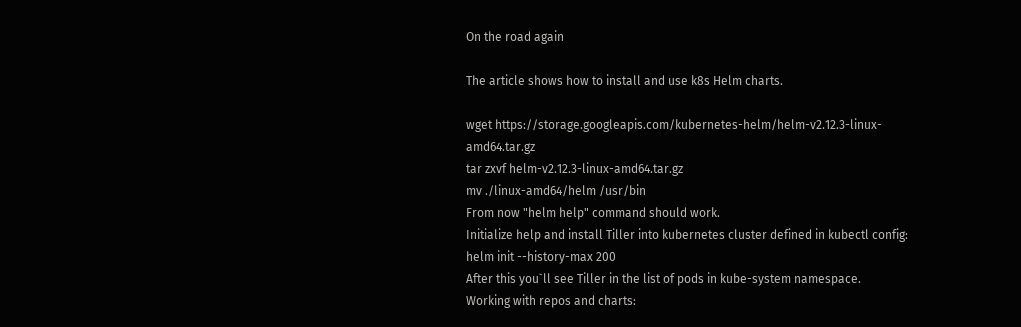On the road again

The article shows how to install and use k8s Helm charts.

wget https://storage.googleapis.com/kubernetes-helm/helm-v2.12.3-linux-amd64.tar.gz
tar zxvf helm-v2.12.3-linux-amd64.tar.gz
mv ./linux-amd64/helm /usr/bin
From now "helm help" command should work.
Initialize help and install Tiller into kubernetes cluster defined in kubectl config:
helm init --history-max 200
After this you`ll see Tiller in the list of pods in kube-system namespace.
Working with repos and charts: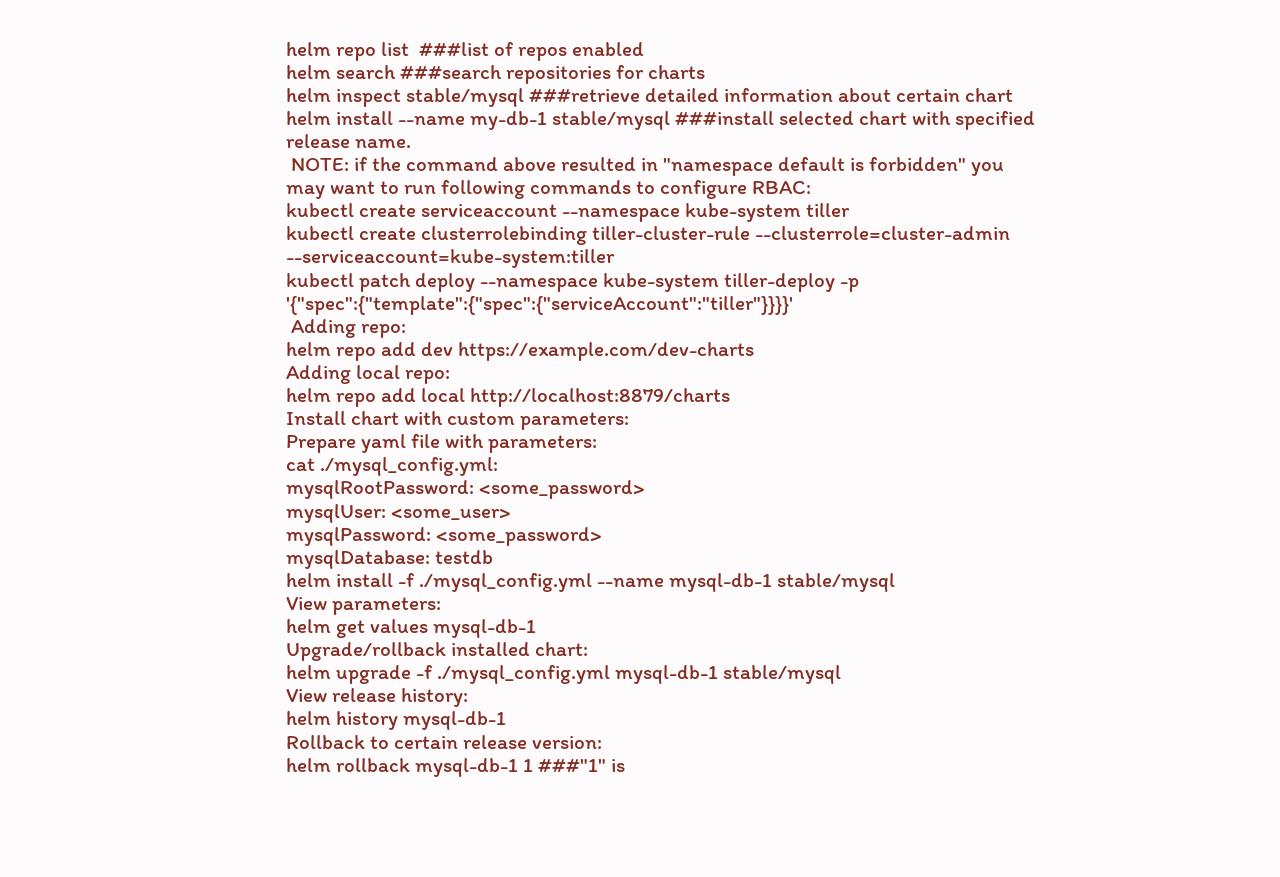helm repo list  ###list of repos enabled
helm search ###search repositories for charts
helm inspect stable/mysql ###retrieve detailed information about certain chart
helm install --name my-db-1 stable/mysql ###install selected chart with specified release name.
 NOTE: if the command above resulted in "namespace default is forbidden" you may want to run following commands to configure RBAC:
kubectl create serviceaccount --namespace kube-system tiller
kubectl create clusterrolebinding tiller-cluster-rule --clusterrole=cluster-admin --serviceaccount=kube-system:tiller
kubectl patch deploy --namespace kube-system tiller-deploy -p '{"spec":{"template":{"spec":{"serviceAccount":"tiller"}}}}'
 Adding repo:
helm repo add dev https://example.com/dev-charts
Adding local repo:
helm repo add local http://localhost:8879/charts
Install chart with custom parameters:
Prepare yaml file with parameters:
cat ./mysql_config.yml:
mysqlRootPassword: <some_password>
mysqlUser: <some_user>
mysqlPassword: <some_password>
mysqlDatabase: testdb
helm install -f ./mysql_config.yml --name mysql-db-1 stable/mysql
View parameters:
helm get values mysql-db-1
Upgrade/rollback installed chart:
helm upgrade -f ./mysql_config.yml mysql-db-1 stable/mysql
View release history:
helm history mysql-db-1
Rollback to certain release version:
helm rollback mysql-db-1 1 ###"1" is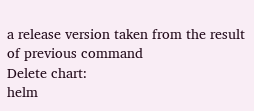a release version taken from the result of previous command
Delete chart:
helm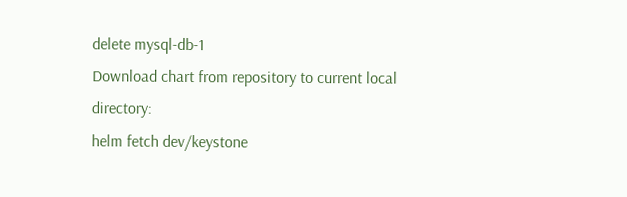delete mysql-db-1
Download chart from repository to current local directory:
helm fetch dev/keystone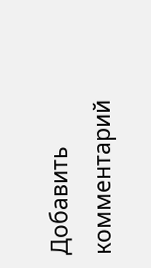Добавить комментарий